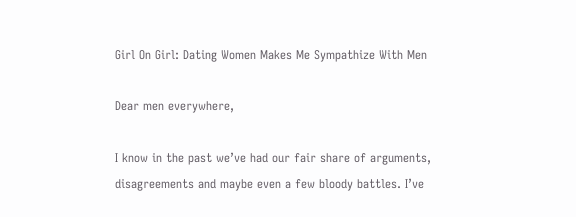Girl On Girl: Dating Women Makes Me Sympathize With Men

Dear men everywhere,

I know in the past we’ve had our fair share of arguments, disagreements and maybe even a few bloody battles. I’ve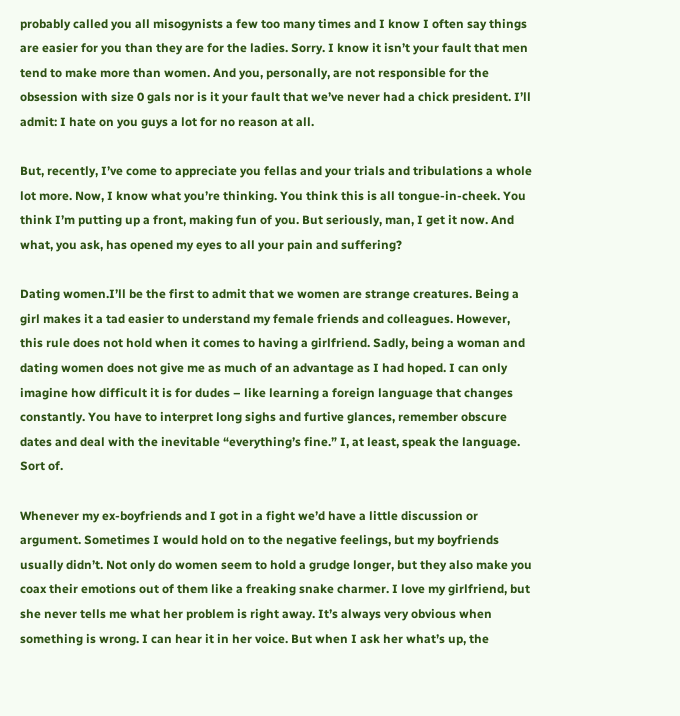probably called you all misogynists a few too many times and I know I often say things are easier for you than they are for the ladies. Sorry. I know it isn’t your fault that men tend to make more than women. And you, personally, are not responsible for the obsession with size 0 gals nor is it your fault that we’ve never had a chick president. I’ll admit: I hate on you guys a lot for no reason at all.

But, recently, I’ve come to appreciate you fellas and your trials and tribulations a whole lot more. Now, I know what you’re thinking. You think this is all tongue-in-cheek. You think I’m putting up a front, making fun of you. But seriously, man, I get it now. And what, you ask, has opened my eyes to all your pain and suffering?

Dating women.I’ll be the first to admit that we women are strange creatures. Being a girl makes it a tad easier to understand my female friends and colleagues. However, this rule does not hold when it comes to having a girlfriend. Sadly, being a woman and dating women does not give me as much of an advantage as I had hoped. I can only imagine how difficult it is for dudes – like learning a foreign language that changes constantly. You have to interpret long sighs and furtive glances, remember obscure dates and deal with the inevitable “everything’s fine.” I, at least, speak the language. Sort of.

Whenever my ex-boyfriends and I got in a fight we’d have a little discussion or argument. Sometimes I would hold on to the negative feelings, but my boyfriends usually didn’t. Not only do women seem to hold a grudge longer, but they also make you coax their emotions out of them like a freaking snake charmer. I love my girlfriend, but she never tells me what her problem is right away. It’s always very obvious when something is wrong. I can hear it in her voice. But when I ask her what’s up, the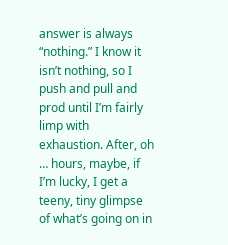answer is always “nothing.” I know it isn’t nothing, so I push and pull and prod until I’m fairly limp with exhaustion. After, oh … hours, maybe, if I’m lucky, I get a teeny, tiny glimpse of what’s going on in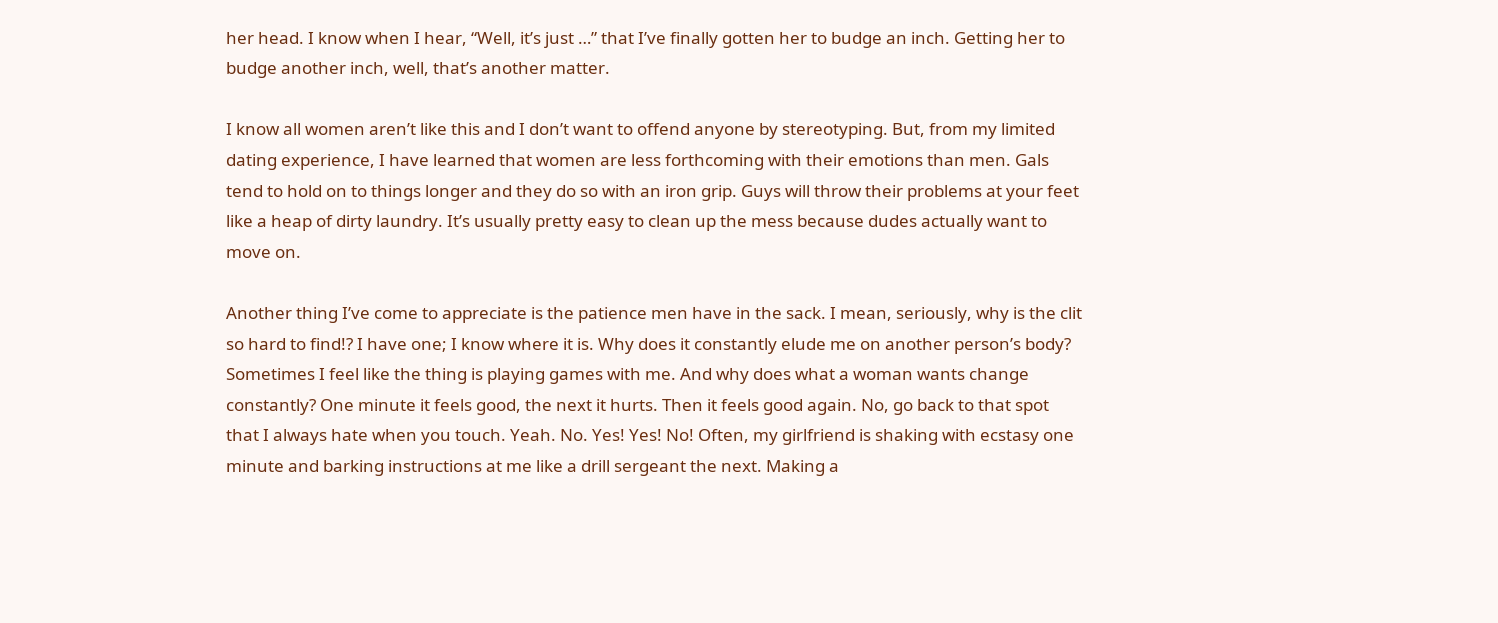her head. I know when I hear, “Well, it’s just …” that I’ve finally gotten her to budge an inch. Getting her to budge another inch, well, that’s another matter.

I know all women aren’t like this and I don’t want to offend anyone by stereotyping. But, from my limited dating experience, I have learned that women are less forthcoming with their emotions than men. Gals tend to hold on to things longer and they do so with an iron grip. Guys will throw their problems at your feet like a heap of dirty laundry. It’s usually pretty easy to clean up the mess because dudes actually want to move on.

Another thing I’ve come to appreciate is the patience men have in the sack. I mean, seriously, why is the clit so hard to find!? I have one; I know where it is. Why does it constantly elude me on another person’s body? Sometimes I feel like the thing is playing games with me. And why does what a woman wants change constantly? One minute it feels good, the next it hurts. Then it feels good again. No, go back to that spot that I always hate when you touch. Yeah. No. Yes! Yes! No! Often, my girlfriend is shaking with ecstasy one minute and barking instructions at me like a drill sergeant the next. Making a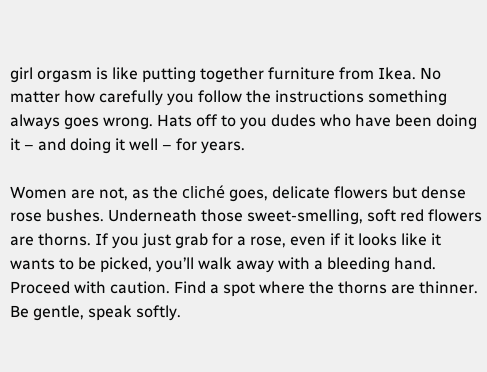girl orgasm is like putting together furniture from Ikea. No matter how carefully you follow the instructions something always goes wrong. Hats off to you dudes who have been doing it – and doing it well – for years.

Women are not, as the cliché goes, delicate flowers but dense rose bushes. Underneath those sweet-smelling, soft red flowers are thorns. If you just grab for a rose, even if it looks like it wants to be picked, you’ll walk away with a bleeding hand. Proceed with caution. Find a spot where the thorns are thinner. Be gentle, speak softly.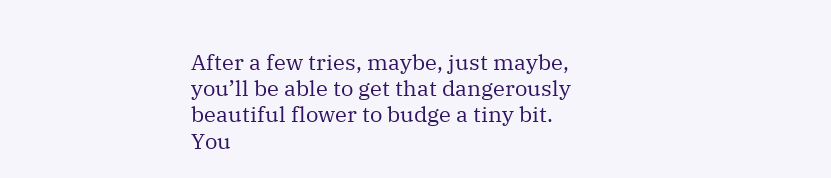After a few tries, maybe, just maybe, you’ll be able to get that dangerously beautiful flower to budge a tiny bit. You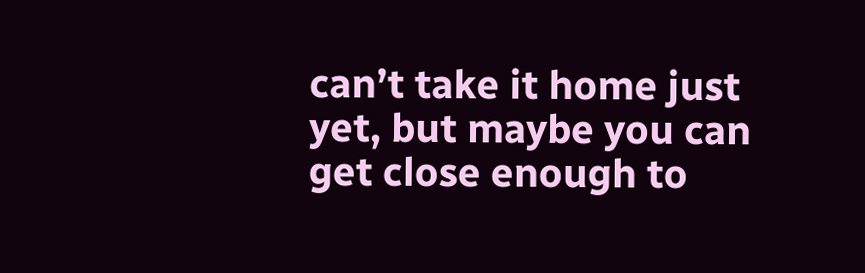can’t take it home just yet, but maybe you can get close enough to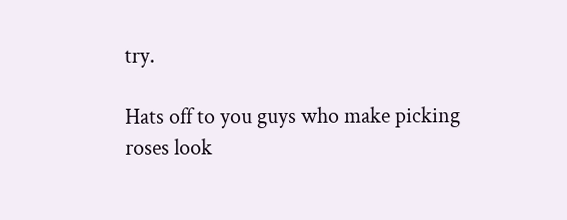try.

Hats off to you guys who make picking roses look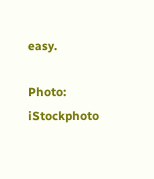easy.

Photo: iStockphoto